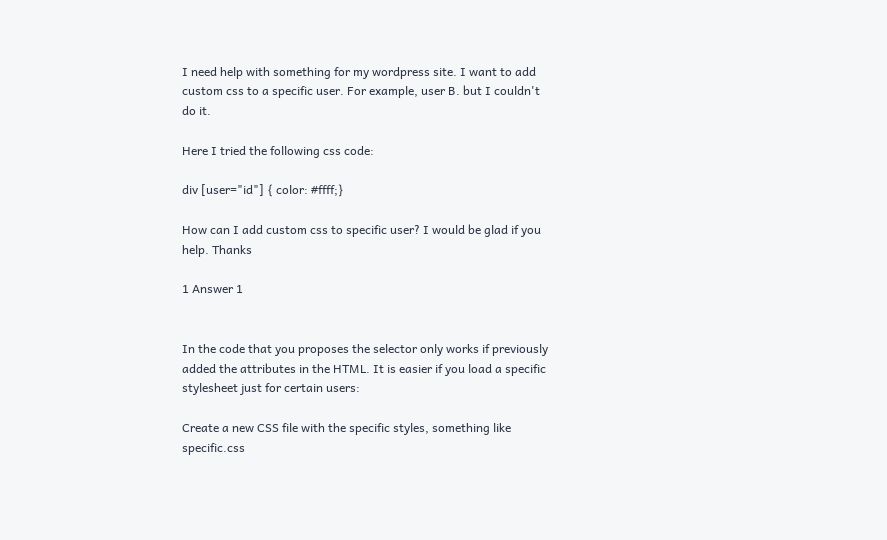I need help with something for my wordpress site. I want to add custom css to a specific user. For example, user B. but I couldn't do it.

Here I tried the following css code:

div [user="id"] { color: #ffff;}

How can I add custom css to specific user? I would be glad if you help. Thanks

1 Answer 1


In the code that you proposes the selector only works if previously added the attributes in the HTML. It is easier if you load a specific stylesheet just for certain users:

Create a new CSS file with the specific styles, something like specific.css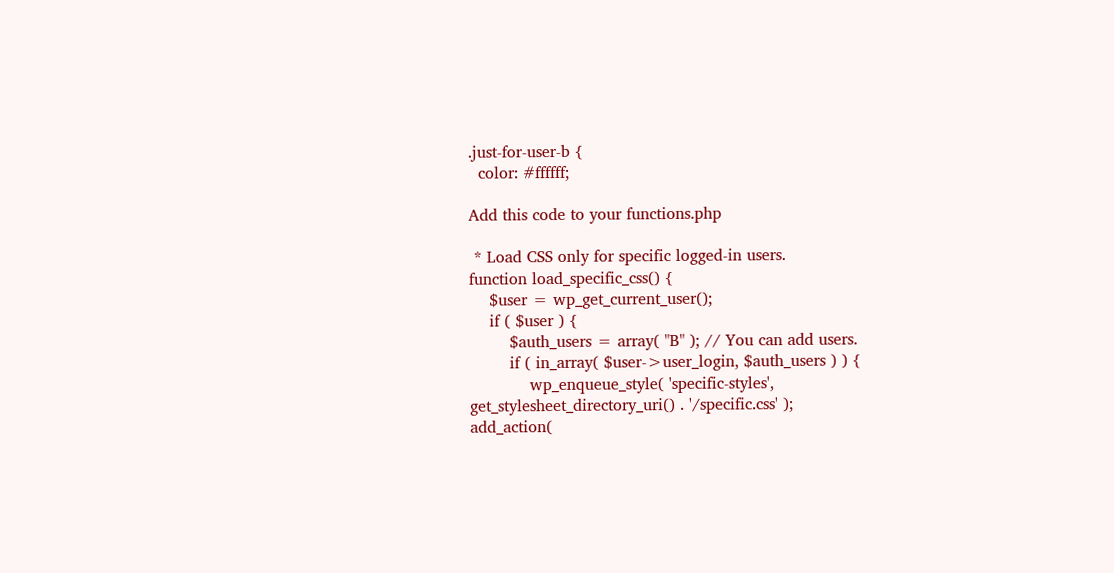.just-for-user-b {
  color: #ffffff;

Add this code to your functions.php

 * Load CSS only for specific logged-in users.
function load_specific_css() {
    $user = wp_get_current_user();
    if ( $user ) {
        $auth_users = array( "B" ); // You can add users.
        if ( in_array( $user->user_login, $auth_users ) ) {
            wp_enqueue_style( 'specific-styles', get_stylesheet_directory_uri() . '/specific.css' );
add_action(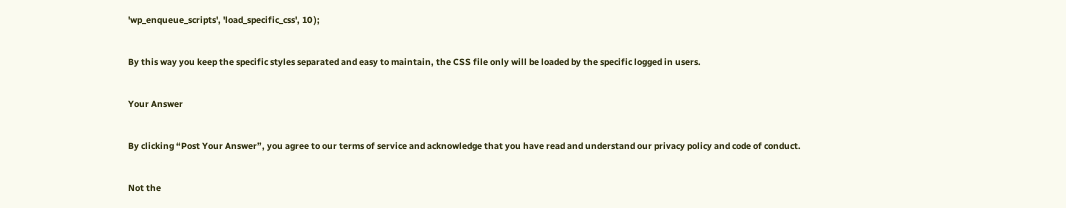'wp_enqueue_scripts', 'load_specific_css', 10 );

By this way you keep the specific styles separated and easy to maintain, the CSS file only will be loaded by the specific logged in users.

Your Answer

By clicking “Post Your Answer”, you agree to our terms of service and acknowledge that you have read and understand our privacy policy and code of conduct.

Not the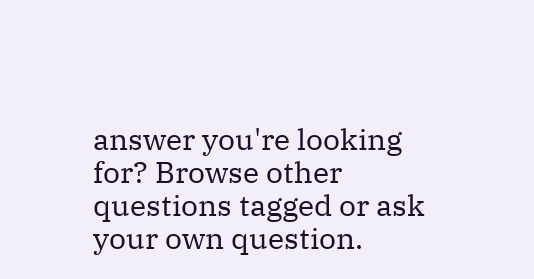answer you're looking for? Browse other questions tagged or ask your own question.